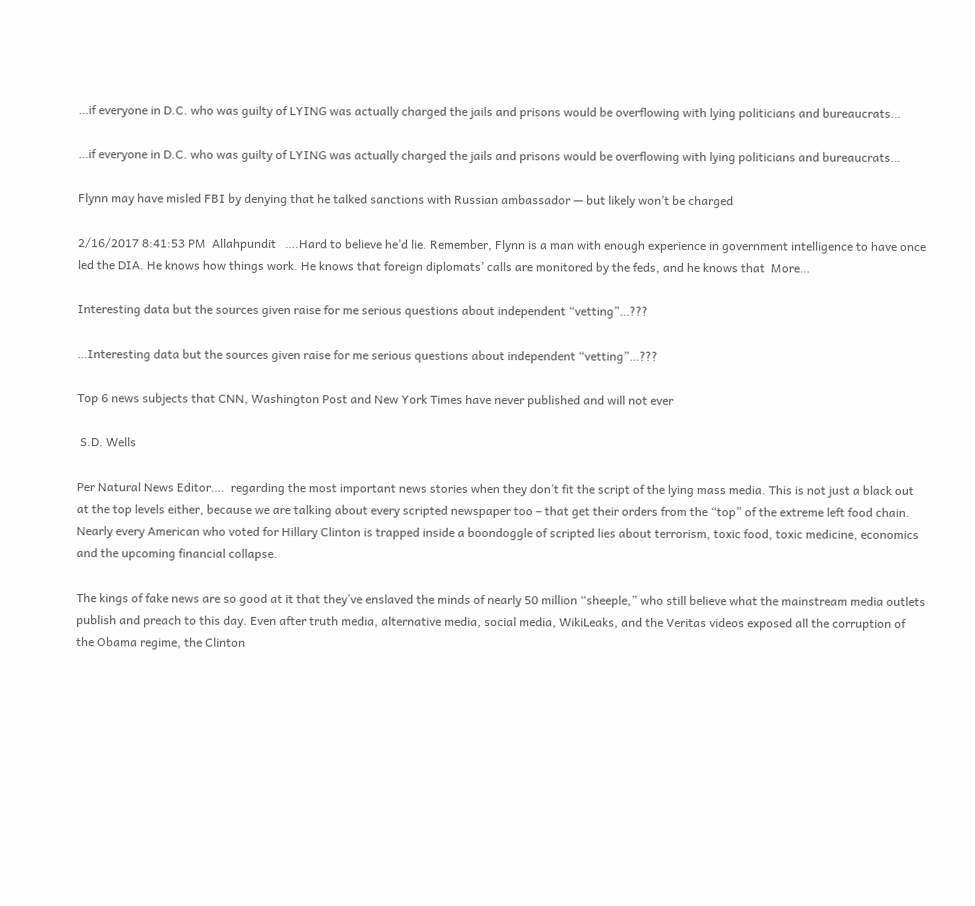…if everyone in D.C. who was guilty of LYING was actually charged the jails and prisons would be overflowing with lying politicians and bureaucrats…

…if everyone in D.C. who was guilty of LYING was actually charged the jails and prisons would be overflowing with lying politicians and bureaucrats…

Flynn may have misled FBI by denying that he talked sanctions with Russian ambassador — but likely won’t be charged

2/16/2017 8:41:53 PM  Allahpundit   ….Hard to believe he’d lie. Remember, Flynn is a man with enough experience in government intelligence to have once led the DIA. He knows how things work. He knows that foreign diplomats’ calls are monitored by the feds, and he knows that  More…

Interesting data but the sources given raise for me serious questions about independent “vetting”…???

…Interesting data but the sources given raise for me serious questions about independent “vetting”…???

Top 6 news subjects that CNN, Washington Post and New York Times have never published and will not ever

 S.D. Wells

Per Natural News Editor….  regarding the most important news stories when they don’t fit the script of the lying mass media. This is not just a black out at the top levels either, because we are talking about every scripted newspaper too – that get their orders from the “top” of the extreme left food chain. Nearly every American who voted for Hillary Clinton is trapped inside a boondoggle of scripted lies about terrorism, toxic food, toxic medicine, economics and the upcoming financial collapse.

The kings of fake news are so good at it that they’ve enslaved the minds of nearly 50 million “sheeple,” who still believe what the mainstream media outlets publish and preach to this day. Even after truth media, alternative media, social media, WikiLeaks, and the Veritas videos exposed all the corruption of the Obama regime, the Clinton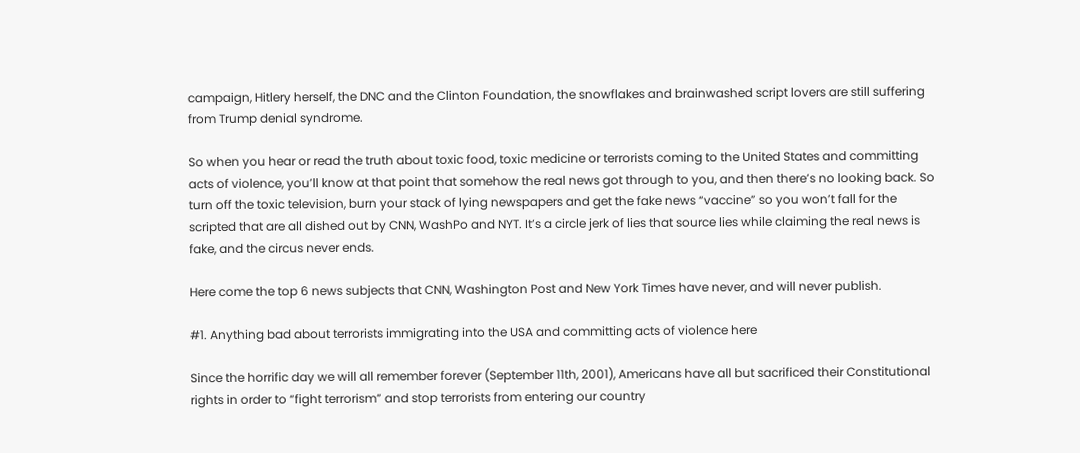campaign, Hitlery herself, the DNC and the Clinton Foundation, the snowflakes and brainwashed script lovers are still suffering from Trump denial syndrome.

So when you hear or read the truth about toxic food, toxic medicine or terrorists coming to the United States and committing acts of violence, you’ll know at that point that somehow the real news got through to you, and then there’s no looking back. So turn off the toxic television, burn your stack of lying newspapers and get the fake news “vaccine” so you won’t fall for the scripted that are all dished out by CNN, WashPo and NYT. It’s a circle jerk of lies that source lies while claiming the real news is fake, and the circus never ends.

Here come the top 6 news subjects that CNN, Washington Post and New York Times have never, and will never publish.

#1. Anything bad about terrorists immigrating into the USA and committing acts of violence here

Since the horrific day we will all remember forever (September 11th, 2001), Americans have all but sacrificed their Constitutional rights in order to “fight terrorism” and stop terrorists from entering our country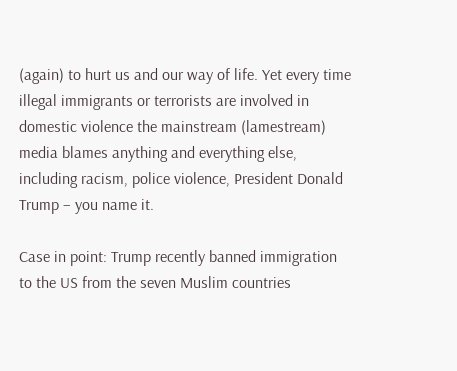(again) to hurt us and our way of life. Yet every time illegal immigrants or terrorists are involved in domestic violence the mainstream (lamestream) media blames anything and everything else, including racism, police violence, President Donald Trump – you name it.

Case in point: Trump recently banned immigration to the US from the seven Muslim countries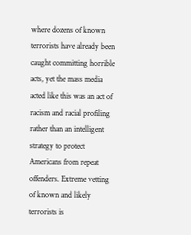where dozens of known terrorists have already been caught committing horrible acts, yet the mass media acted like this was an act of racism and racial profiling rather than an intelligent strategy to protect Americans from repeat offenders. Extreme vetting of known and likely terrorists is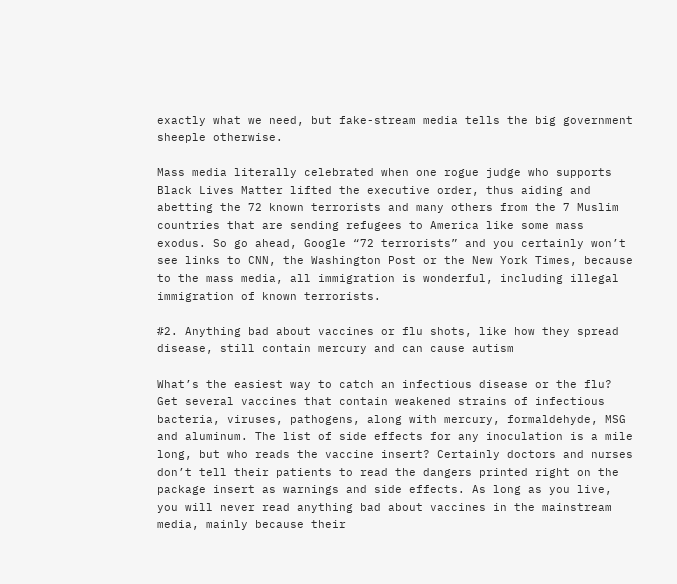exactly what we need, but fake-stream media tells the big government sheeple otherwise.

Mass media literally celebrated when one rogue judge who supports Black Lives Matter lifted the executive order, thus aiding and abetting the 72 known terrorists and many others from the 7 Muslim countries that are sending refugees to America like some mass exodus. So go ahead, Google “72 terrorists” and you certainly won’t see links to CNN, the Washington Post or the New York Times, because to the mass media, all immigration is wonderful, including illegal immigration of known terrorists.

#2. Anything bad about vaccines or flu shots, like how they spread disease, still contain mercury and can cause autism

What’s the easiest way to catch an infectious disease or the flu? Get several vaccines that contain weakened strains of infectious bacteria, viruses, pathogens, along with mercury, formaldehyde, MSG and aluminum. The list of side effects for any inoculation is a mile long, but who reads the vaccine insert? Certainly doctors and nurses don’t tell their patients to read the dangers printed right on the package insert as warnings and side effects. As long as you live, you will never read anything bad about vaccines in the mainstream media, mainly because their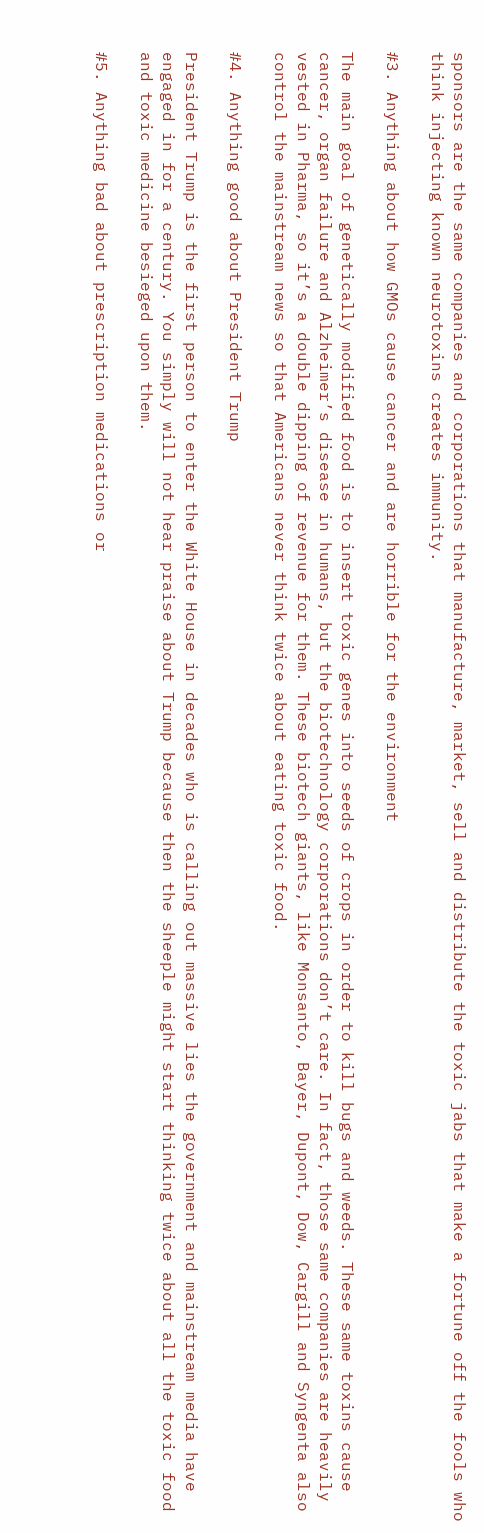sponsors are the same companies and corporations that manufacture, market, sell and distribute the toxic jabs that make a fortune off the fools who think injecting known neurotoxins creates immunity.

#3. Anything about how GMOs cause cancer and are horrible for the environment

The main goal of genetically modified food is to insert toxic genes into seeds of crops in order to kill bugs and weeds. These same toxins cause cancer, organ failure and Alzheimer’s disease in humans, but the biotechnology corporations don’t care. In fact, those same companies are heavily vested in Pharma, so it’s a double dipping of revenue for them. These biotech giants, like Monsanto, Bayer, Dupont, Dow, Cargill and Syngenta also control the mainstream news so that Americans never think twice about eating toxic food.

#4. Anything good about President Trump

President Trump is the first person to enter the White House in decades who is calling out massive lies the government and mainstream media have engaged in for a century. You simply will not hear praise about Trump because then the sheeple might start thinking twice about all the toxic food and toxic medicine besieged upon them.

#5. Anything bad about prescription medications or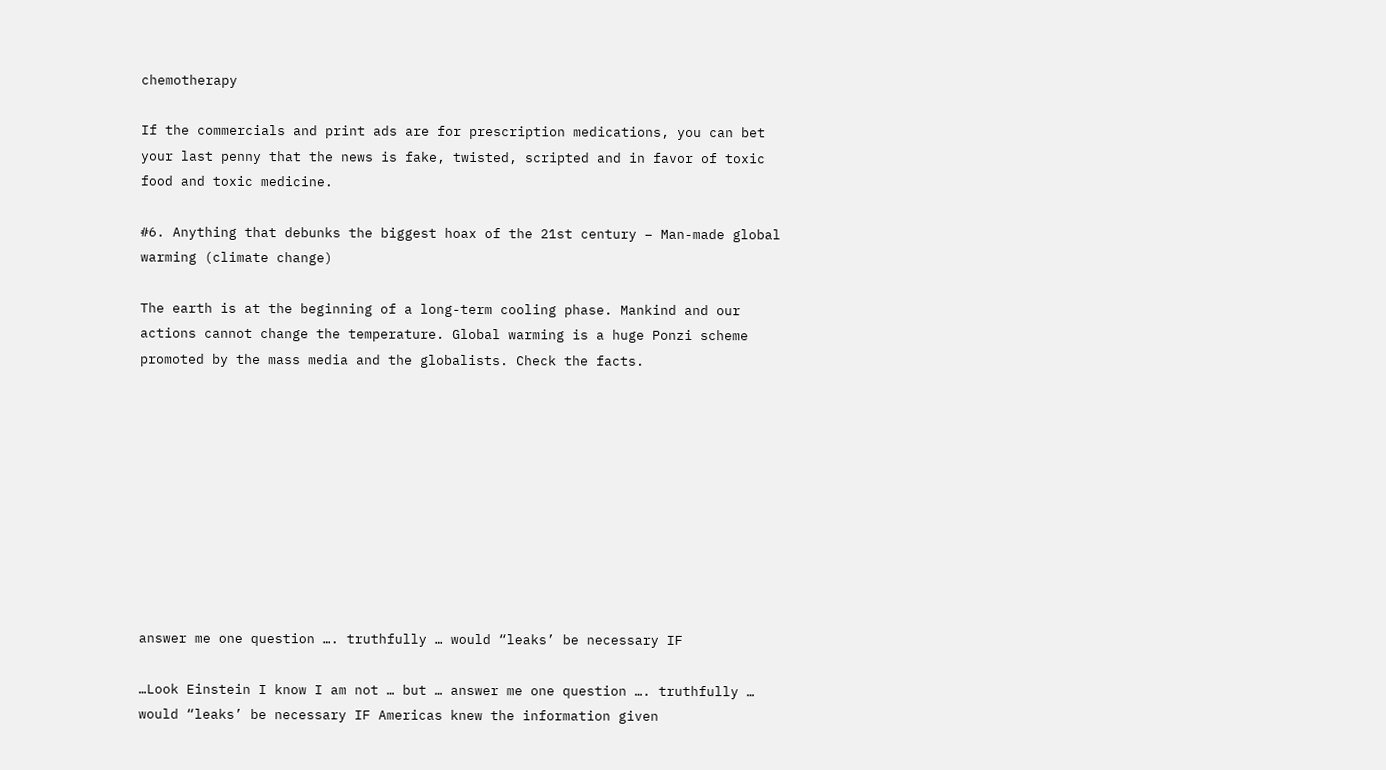chemotherapy

If the commercials and print ads are for prescription medications, you can bet your last penny that the news is fake, twisted, scripted and in favor of toxic food and toxic medicine.

#6. Anything that debunks the biggest hoax of the 21st century – Man-made global warming (climate change)

The earth is at the beginning of a long-term cooling phase. Mankind and our actions cannot change the temperature. Global warming is a huge Ponzi scheme promoted by the mass media and the globalists. Check the facts.










answer me one question …. truthfully … would “leaks’ be necessary IF

…Look Einstein I know I am not … but … answer me one question …. truthfully … would “leaks’ be necessary IF Americas knew the information given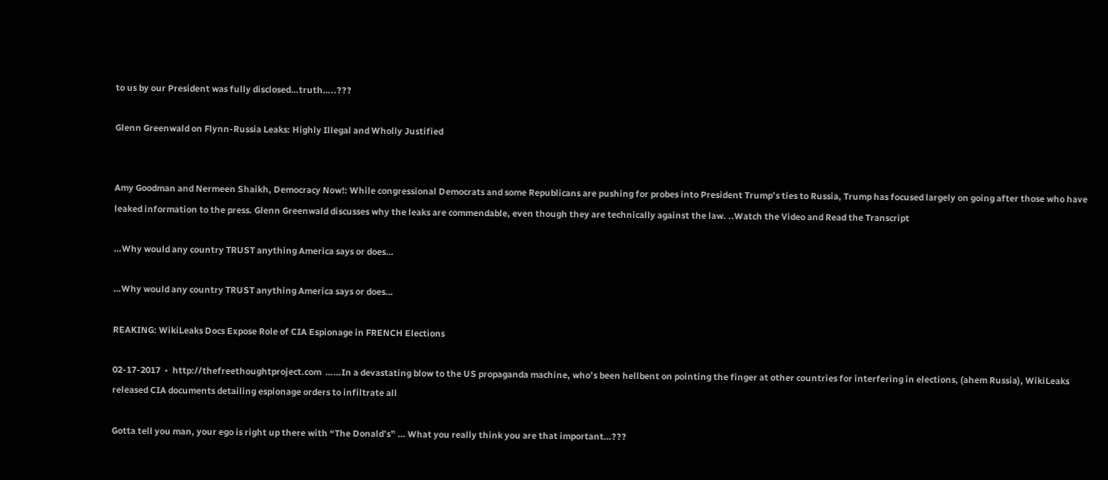to us by our President was fully disclosed…truth…..???

Glenn Greenwald on Flynn-Russia Leaks: Highly Illegal and Wholly Justified


Amy Goodman and Nermeen Shaikh, Democracy Now!: While congressional Democrats and some Republicans are pushing for probes into President Trump’s ties to Russia, Trump has focused largely on going after those who have leaked information to the press. Glenn Greenwald discusses why the leaks are commendable, even though they are technically against the law. ..Watch the Video and Read the Transcript

…Why would any country TRUST anything America says or does…

…Why would any country TRUST anything America says or does…

REAKING: WikiLeaks Docs Expose Role of CIA Espionage in FRENCH Elections

02-17-2017  •  http://thefreethoughtproject.com  ……In a devastating blow to the US propaganda machine, who’s been hellbent on pointing the finger at other countries for interfering in elections, (ahem Russia), WikiLeaks released CIA documents detailing espionage orders to infiltrate all

Gotta tell you man, your ego is right up there with “The Donald’s” … What you really think you are that important…???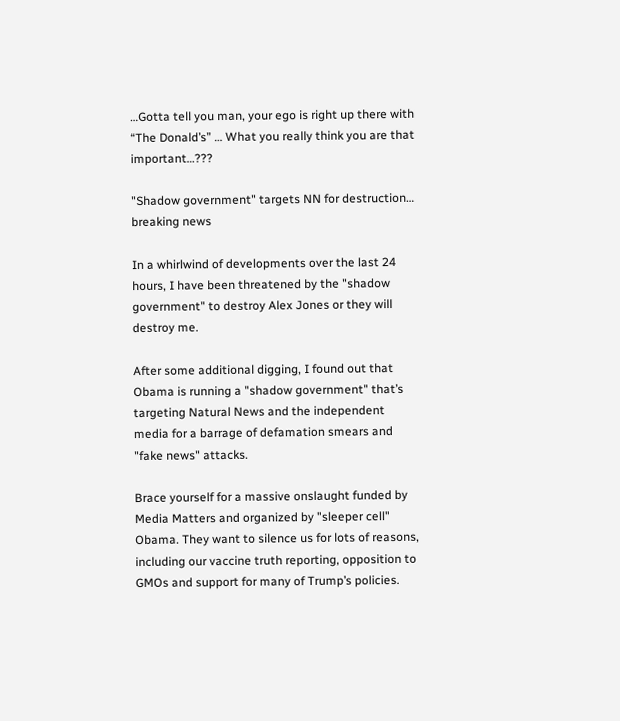…Gotta tell you man, your ego is right up there with “The Donald’s” … What you really think you are that important…???

"Shadow government" targets NN for destruction… breaking news

In a whirlwind of developments over the last 24 hours, I have been threatened by the "shadow government" to destroy Alex Jones or they will destroy me.

After some additional digging, I found out that Obama is running a "shadow government" that’s targeting Natural News and the independent media for a barrage of defamation smears and "fake news" attacks.

Brace yourself for a massive onslaught funded by Media Matters and organized by "sleeper cell" Obama. They want to silence us for lots of reasons, including our vaccine truth reporting, opposition to GMOs and support for many of Trump’s policies.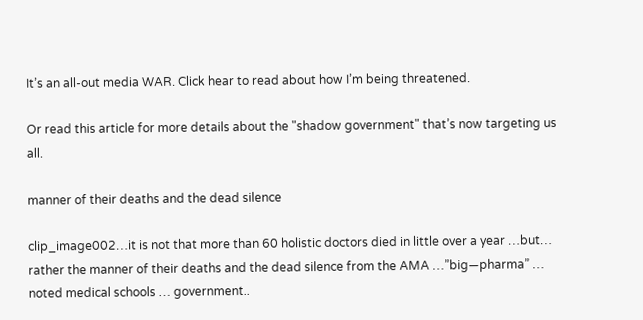It’s an all-out media WAR. Click hear to read about how I’m being threatened.

Or read this article for more details about the "shadow government" that’s now targeting us all.

manner of their deaths and the dead silence

clip_image002…it is not that more than 60 holistic doctors died in little over a year …but… rather the manner of their deaths and the dead silence from the AMA …”big—pharma” … noted medical schools … government..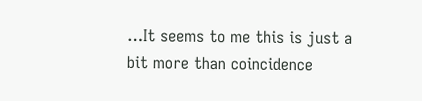…It seems to me this is just a bit more than coincidence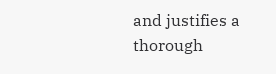and justifies a thorough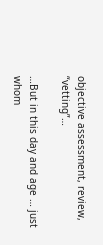objective assessment, review, “vetting”…

…But in this day and age … just whom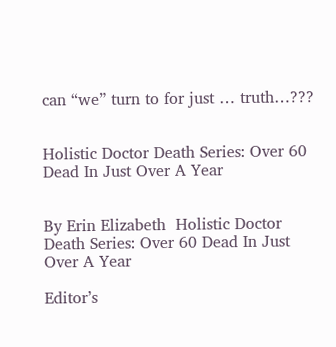can “we” turn to for just … truth…???


Holistic Doctor Death Series: Over 60 Dead In Just Over A Year


By Erin Elizabeth  Holistic Doctor Death Series: Over 60 Dead In Just Over A Year

Editor’s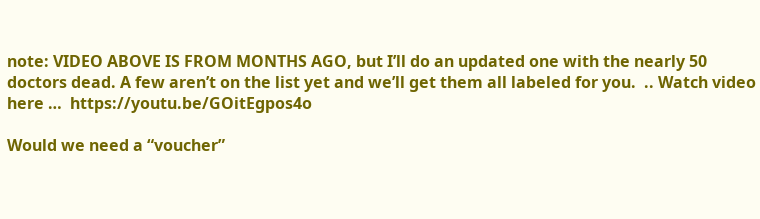note: VIDEO ABOVE IS FROM MONTHS AGO, but I’ll do an updated one with the nearly 50 doctors dead. A few aren’t on the list yet and we’ll get them all labeled for you.  .. Watch video here …  https://youtu.be/GOitEgpos4o

Would we need a “voucher”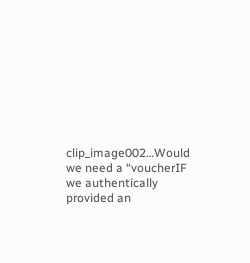clip_image002…Would we need a “voucherIF we authentically provided an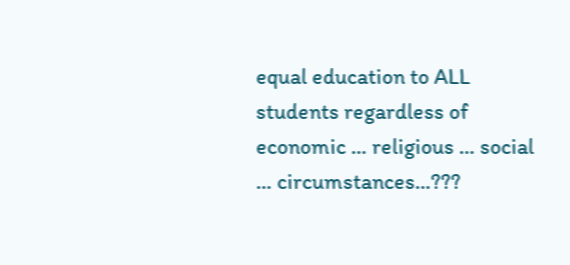equal education to ALL students regardless of economic … religious … social … circumstances…???